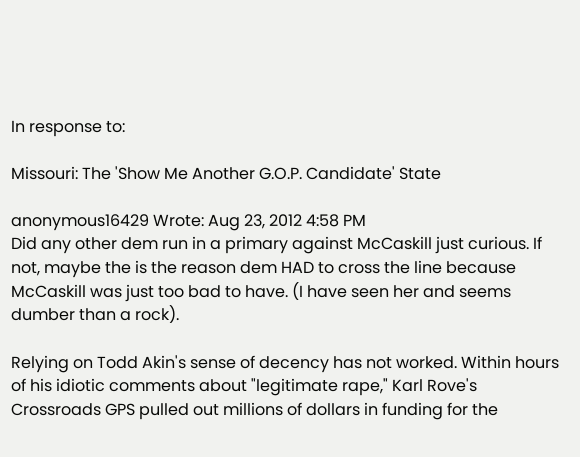In response to:

Missouri: The 'Show Me Another G.O.P. Candidate' State

anonymous16429 Wrote: Aug 23, 2012 4:58 PM
Did any other dem run in a primary against McCaskill just curious. If not, maybe the is the reason dem HAD to cross the line because McCaskill was just too bad to have. (I have seen her and seems dumber than a rock).

Relying on Todd Akin's sense of decency has not worked. Within hours of his idiotic comments about "legitimate rape," Karl Rove's Crossroads GPS pulled out millions of dollars in funding for the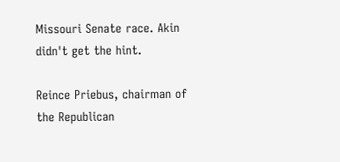Missouri Senate race. Akin didn't get the hint.

Reince Priebus, chairman of the Republican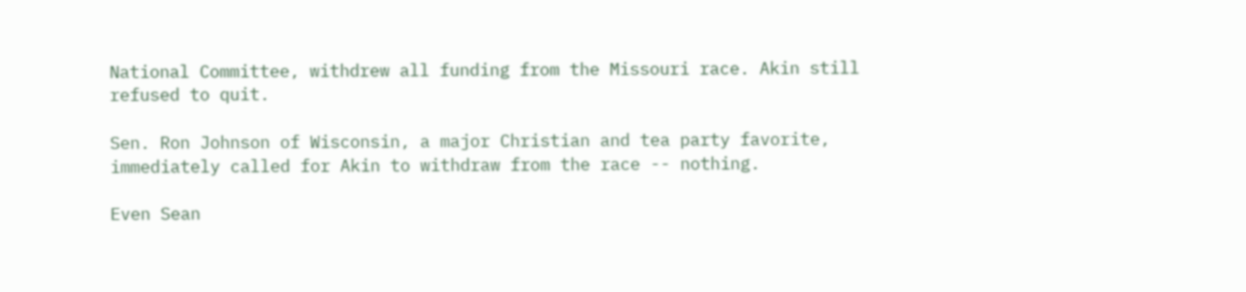National Committee, withdrew all funding from the Missouri race. Akin still refused to quit.

Sen. Ron Johnson of Wisconsin, a major Christian and tea party favorite, immediately called for Akin to withdraw from the race -- nothing.

Even Sean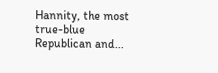Hannity, the most true-blue Republican and...